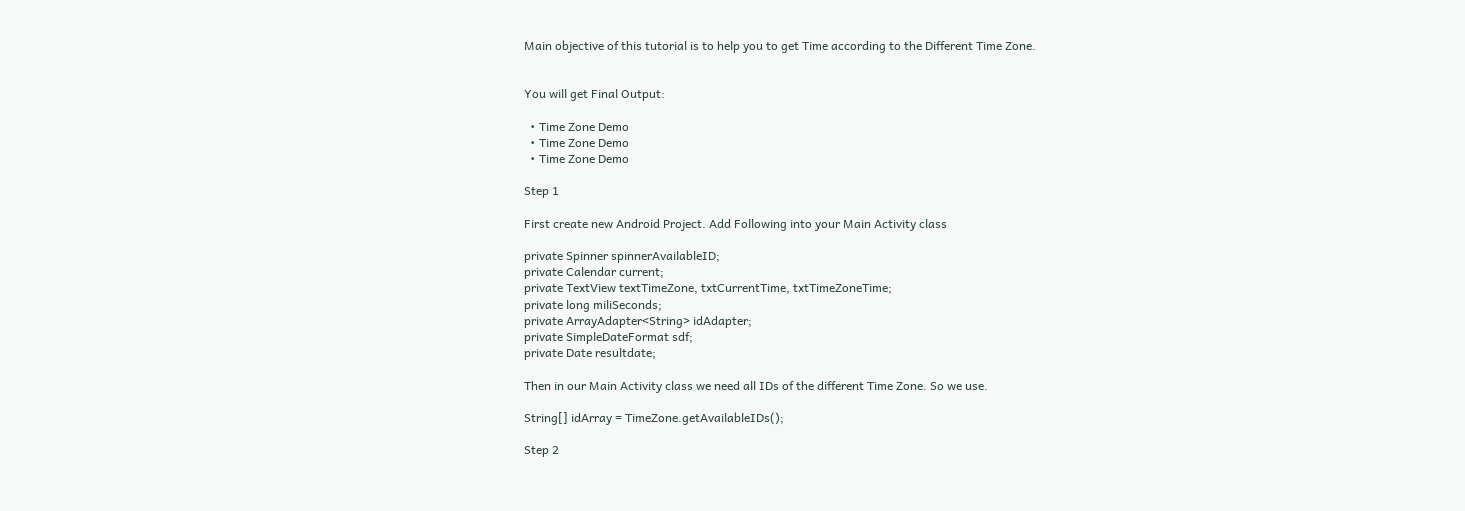Main objective of this tutorial is to help you to get Time according to the Different Time Zone.


You will get Final Output:

  • Time Zone Demo
  • Time Zone Demo
  • Time Zone Demo

Step 1

First create new Android Project. Add Following into your Main Activity class

private Spinner spinnerAvailableID;
private Calendar current;
private TextView textTimeZone, txtCurrentTime, txtTimeZoneTime;
private long miliSeconds;
private ArrayAdapter<String> idAdapter;
private SimpleDateFormat sdf;
private Date resultdate;

Then in our Main Activity class we need all IDs of the different Time Zone. So we use.

String[] idArray = TimeZone.getAvailableIDs();

Step 2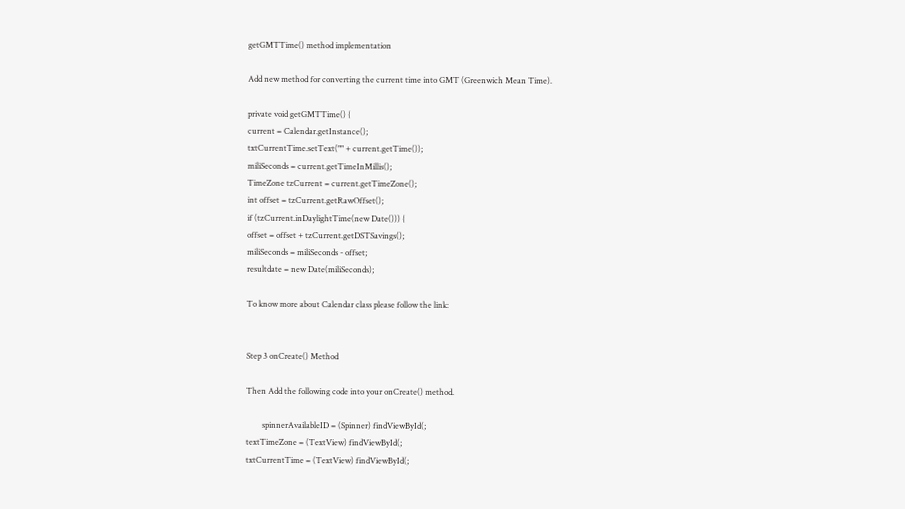getGMTTime() method implementation

Add new method for converting the current time into GMT (Greenwich Mean Time).

private void getGMTTime() {
current = Calendar.getInstance();
txtCurrentTime.setText("" + current.getTime());
miliSeconds = current.getTimeInMillis();
TimeZone tzCurrent = current.getTimeZone();
int offset = tzCurrent.getRawOffset();
if (tzCurrent.inDaylightTime(new Date())) {
offset = offset + tzCurrent.getDSTSavings();
miliSeconds = miliSeconds - offset;
resultdate = new Date(miliSeconds);

To know more about Calendar class please follow the link:


Step 3 onCreate() Method

Then Add the following code into your onCreate() method.

        spinnerAvailableID = (Spinner) findViewById(;
textTimeZone = (TextView) findViewById(;
txtCurrentTime = (TextView) findViewById(;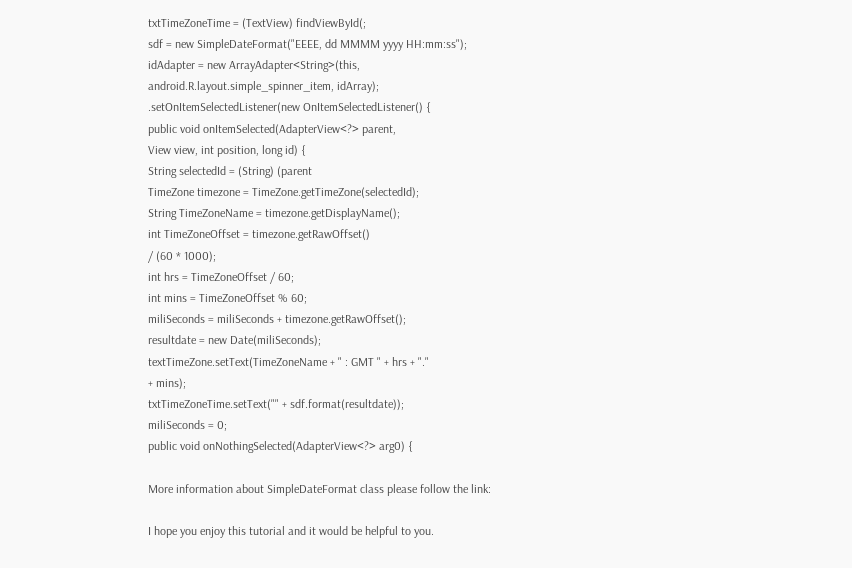txtTimeZoneTime = (TextView) findViewById(;
sdf = new SimpleDateFormat("EEEE, dd MMMM yyyy HH:mm:ss");
idAdapter = new ArrayAdapter<String>(this,
android.R.layout.simple_spinner_item, idArray);
.setOnItemSelectedListener(new OnItemSelectedListener() {
public void onItemSelected(AdapterView<?> parent,
View view, int position, long id) {
String selectedId = (String) (parent
TimeZone timezone = TimeZone.getTimeZone(selectedId);
String TimeZoneName = timezone.getDisplayName();
int TimeZoneOffset = timezone.getRawOffset()
/ (60 * 1000);
int hrs = TimeZoneOffset / 60;
int mins = TimeZoneOffset % 60;
miliSeconds = miliSeconds + timezone.getRawOffset();
resultdate = new Date(miliSeconds);
textTimeZone.setText(TimeZoneName + " : GMT " + hrs + "."
+ mins);
txtTimeZoneTime.setText("" + sdf.format(resultdate));
miliSeconds = 0;
public void onNothingSelected(AdapterView<?> arg0) {

More information about SimpleDateFormat class please follow the link:

I hope you enjoy this tutorial and it would be helpful to you.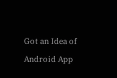Got an Idea of Android App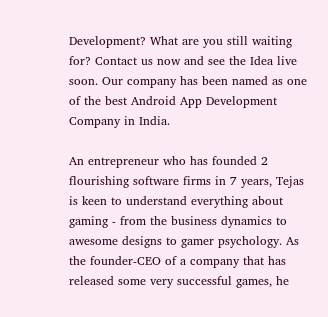Development? What are you still waiting for? Contact us now and see the Idea live soon. Our company has been named as one of the best Android App Development Company in India.

An entrepreneur who has founded 2 flourishing software firms in 7 years, Tejas is keen to understand everything about gaming - from the business dynamics to awesome designs to gamer psychology. As the founder-CEO of a company that has released some very successful games, he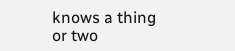knows a thing or two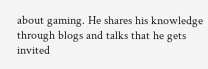about gaming. He shares his knowledge through blogs and talks that he gets invited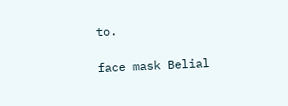to.

face mask Belial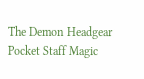The Demon Headgear Pocket Staff Magic